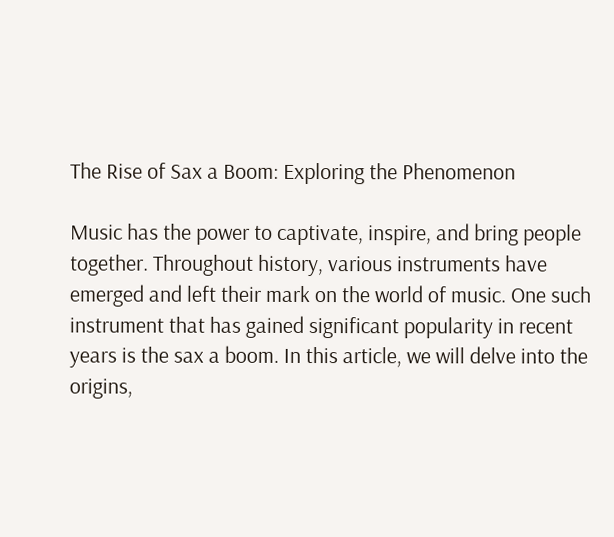The Rise of Sax a Boom: Exploring the Phenomenon

Music has the power to captivate, inspire, and bring people together. Throughout history, various instruments have emerged and left their mark on the world of music. One such instrument that has gained significant popularity in recent years is the sax a boom. In this article, we will delve into the origins,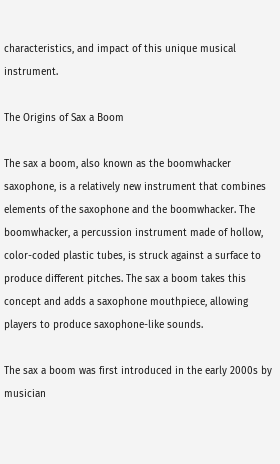characteristics, and impact of this unique musical instrument.

The Origins of Sax a Boom

The sax a boom, also known as the boomwhacker saxophone, is a relatively new instrument that combines elements of the saxophone and the boomwhacker. The boomwhacker, a percussion instrument made of hollow, color-coded plastic tubes, is struck against a surface to produce different pitches. The sax a boom takes this concept and adds a saxophone mouthpiece, allowing players to produce saxophone-like sounds.

The sax a boom was first introduced in the early 2000s by musician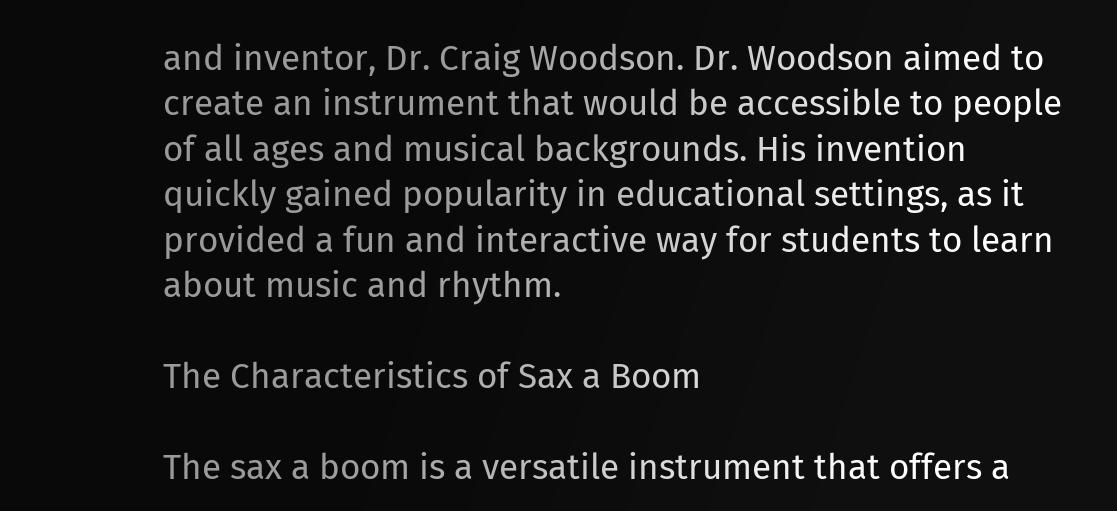and inventor, Dr. Craig Woodson. Dr. Woodson aimed to create an instrument that would be accessible to people of all ages and musical backgrounds. His invention quickly gained popularity in educational settings, as it provided a fun and interactive way for students to learn about music and rhythm.

The Characteristics of Sax a Boom

The sax a boom is a versatile instrument that offers a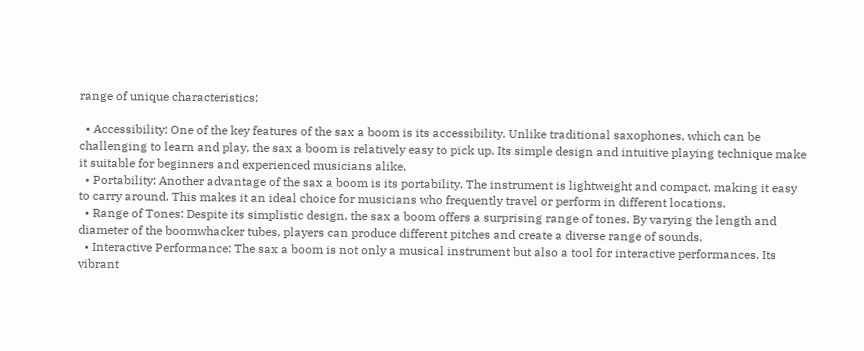range of unique characteristics:

  • Accessibility: One of the key features of the sax a boom is its accessibility. Unlike traditional saxophones, which can be challenging to learn and play, the sax a boom is relatively easy to pick up. Its simple design and intuitive playing technique make it suitable for beginners and experienced musicians alike.
  • Portability: Another advantage of the sax a boom is its portability. The instrument is lightweight and compact, making it easy to carry around. This makes it an ideal choice for musicians who frequently travel or perform in different locations.
  • Range of Tones: Despite its simplistic design, the sax a boom offers a surprising range of tones. By varying the length and diameter of the boomwhacker tubes, players can produce different pitches and create a diverse range of sounds.
  • Interactive Performance: The sax a boom is not only a musical instrument but also a tool for interactive performances. Its vibrant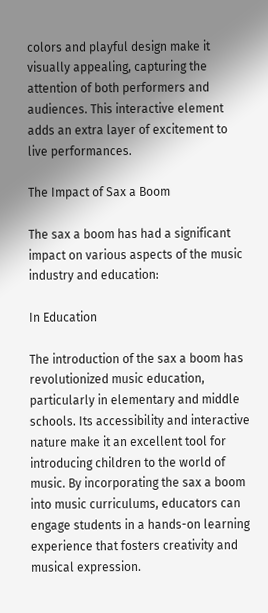colors and playful design make it visually appealing, capturing the attention of both performers and audiences. This interactive element adds an extra layer of excitement to live performances.

The Impact of Sax a Boom

The sax a boom has had a significant impact on various aspects of the music industry and education:

In Education

The introduction of the sax a boom has revolutionized music education, particularly in elementary and middle schools. Its accessibility and interactive nature make it an excellent tool for introducing children to the world of music. By incorporating the sax a boom into music curriculums, educators can engage students in a hands-on learning experience that fosters creativity and musical expression.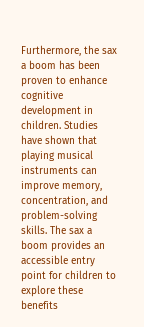Furthermore, the sax a boom has been proven to enhance cognitive development in children. Studies have shown that playing musical instruments can improve memory, concentration, and problem-solving skills. The sax a boom provides an accessible entry point for children to explore these benefits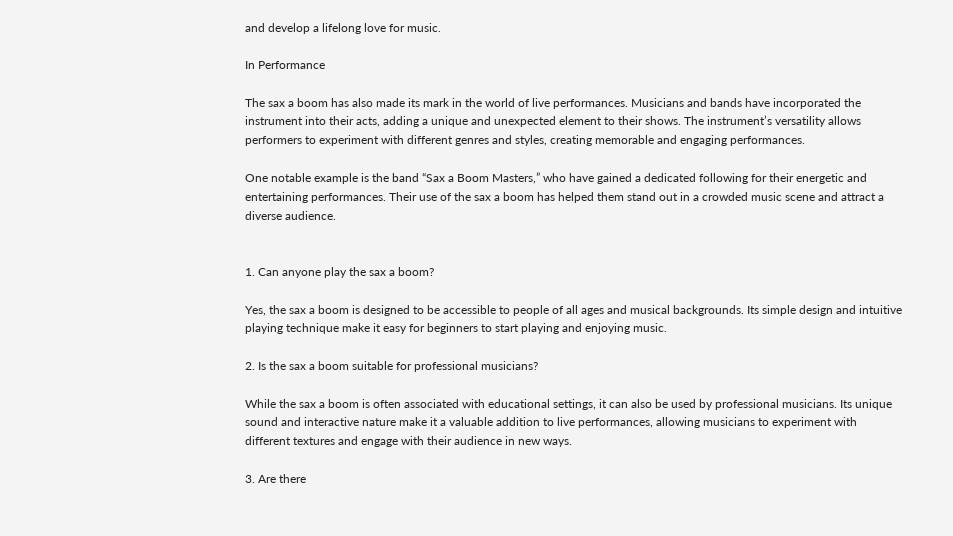and develop a lifelong love for music.

In Performance

The sax a boom has also made its mark in the world of live performances. Musicians and bands have incorporated the instrument into their acts, adding a unique and unexpected element to their shows. The instrument’s versatility allows performers to experiment with different genres and styles, creating memorable and engaging performances.

One notable example is the band “Sax a Boom Masters,” who have gained a dedicated following for their energetic and entertaining performances. Their use of the sax a boom has helped them stand out in a crowded music scene and attract a diverse audience.


1. Can anyone play the sax a boom?

Yes, the sax a boom is designed to be accessible to people of all ages and musical backgrounds. Its simple design and intuitive playing technique make it easy for beginners to start playing and enjoying music.

2. Is the sax a boom suitable for professional musicians?

While the sax a boom is often associated with educational settings, it can also be used by professional musicians. Its unique sound and interactive nature make it a valuable addition to live performances, allowing musicians to experiment with different textures and engage with their audience in new ways.

3. Are there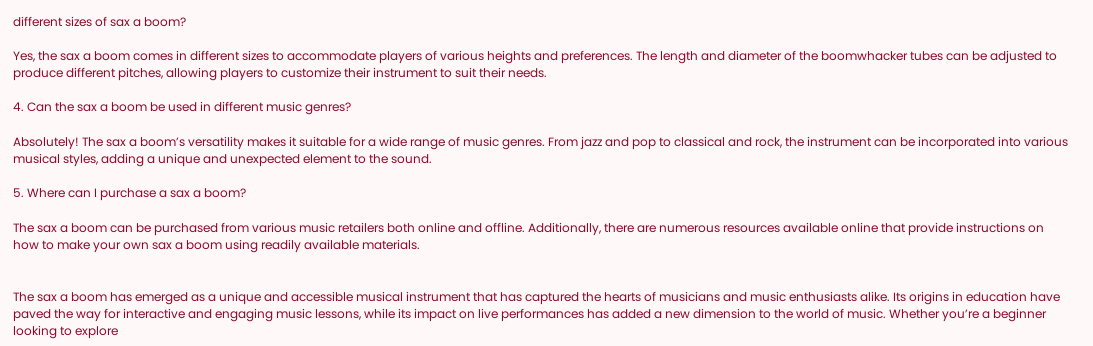different sizes of sax a boom?

Yes, the sax a boom comes in different sizes to accommodate players of various heights and preferences. The length and diameter of the boomwhacker tubes can be adjusted to produce different pitches, allowing players to customize their instrument to suit their needs.

4. Can the sax a boom be used in different music genres?

Absolutely! The sax a boom’s versatility makes it suitable for a wide range of music genres. From jazz and pop to classical and rock, the instrument can be incorporated into various musical styles, adding a unique and unexpected element to the sound.

5. Where can I purchase a sax a boom?

The sax a boom can be purchased from various music retailers both online and offline. Additionally, there are numerous resources available online that provide instructions on how to make your own sax a boom using readily available materials.


The sax a boom has emerged as a unique and accessible musical instrument that has captured the hearts of musicians and music enthusiasts alike. Its origins in education have paved the way for interactive and engaging music lessons, while its impact on live performances has added a new dimension to the world of music. Whether you’re a beginner looking to explore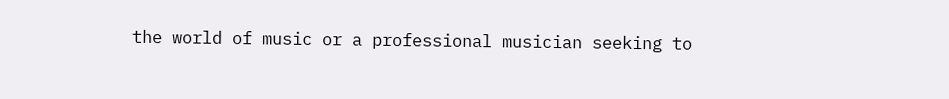the world of music or a professional musician seeking to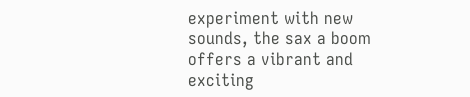experiment with new sounds, the sax a boom offers a vibrant and exciting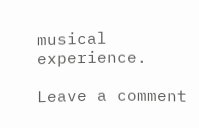musical experience.

Leave a comment